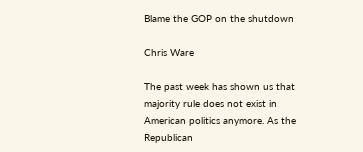Blame the GOP on the shutdown

Chris Ware

The past week has shown us that majority rule does not exist in American politics anymore. As the Republican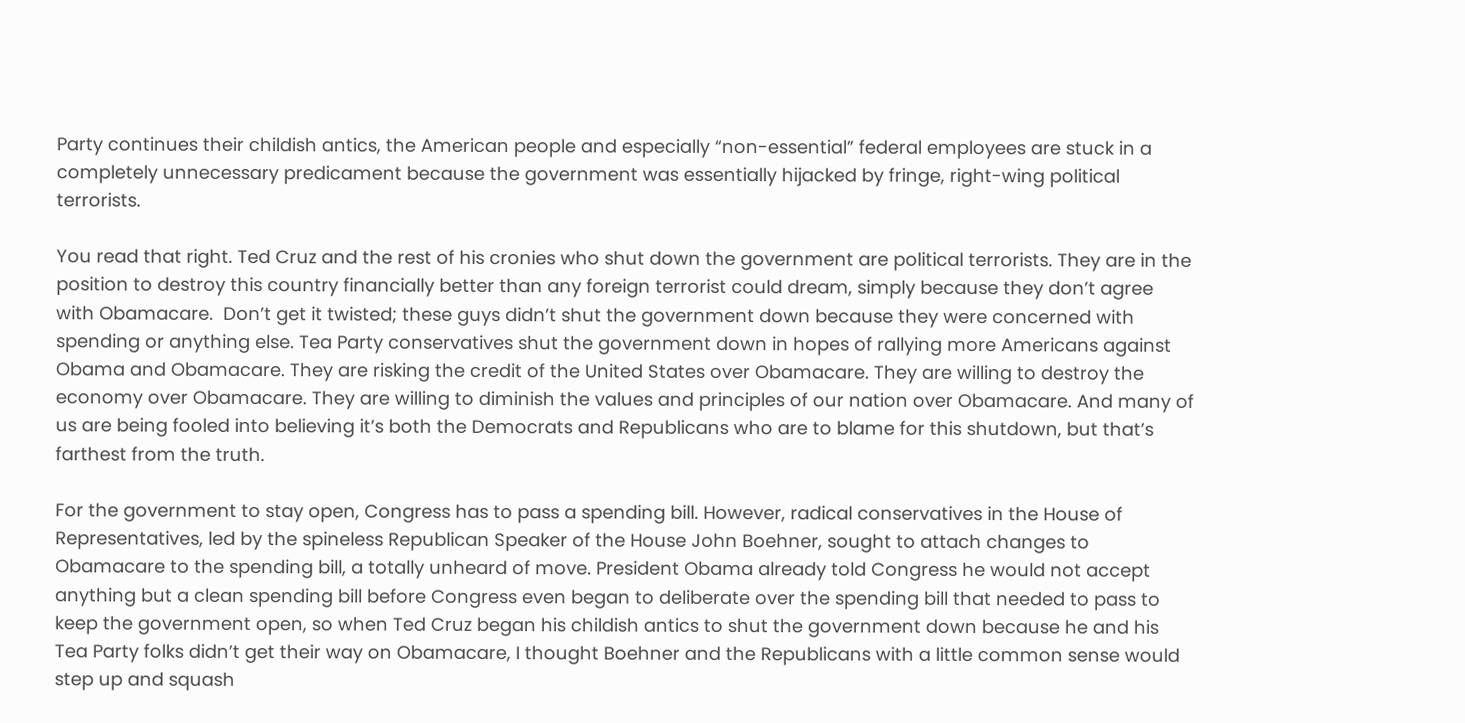Party continues their childish antics, the American people and especially “non-essential” federal employees are stuck in a completely unnecessary predicament because the government was essentially hijacked by fringe, right-wing political terrorists.

You read that right. Ted Cruz and the rest of his cronies who shut down the government are political terrorists. They are in the position to destroy this country financially better than any foreign terrorist could dream, simply because they don’t agree with Obamacare.  Don’t get it twisted; these guys didn’t shut the government down because they were concerned with spending or anything else. Tea Party conservatives shut the government down in hopes of rallying more Americans against Obama and Obamacare. They are risking the credit of the United States over Obamacare. They are willing to destroy the economy over Obamacare. They are willing to diminish the values and principles of our nation over Obamacare. And many of us are being fooled into believing it’s both the Democrats and Republicans who are to blame for this shutdown, but that’s farthest from the truth.

For the government to stay open, Congress has to pass a spending bill. However, radical conservatives in the House of Representatives, led by the spineless Republican Speaker of the House John Boehner, sought to attach changes to Obamacare to the spending bill, a totally unheard of move. President Obama already told Congress he would not accept anything but a clean spending bill before Congress even began to deliberate over the spending bill that needed to pass to keep the government open, so when Ted Cruz began his childish antics to shut the government down because he and his Tea Party folks didn’t get their way on Obamacare, I thought Boehner and the Republicans with a little common sense would step up and squash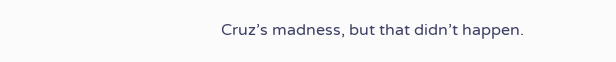Cruz’s madness, but that didn’t happen.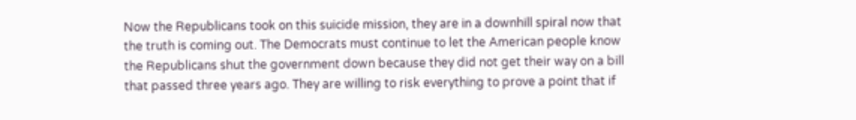Now the Republicans took on this suicide mission, they are in a downhill spiral now that the truth is coming out. The Democrats must continue to let the American people know the Republicans shut the government down because they did not get their way on a bill that passed three years ago. They are willing to risk everything to prove a point that if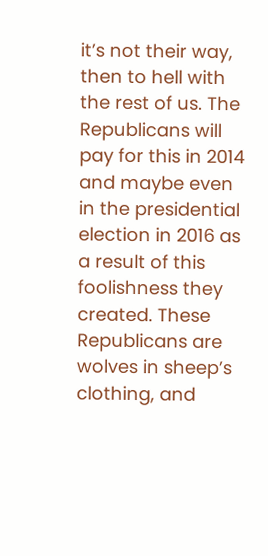it’s not their way, then to hell with the rest of us. The Republicans will pay for this in 2014 and maybe even in the presidential election in 2016 as a result of this foolishness they created. These Republicans are wolves in sheep’s clothing, and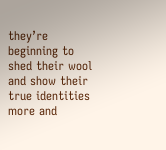they’re beginning to shed their wool and show their true identities more and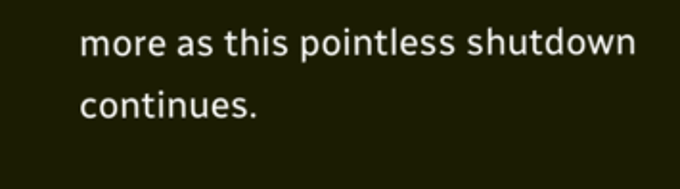more as this pointless shutdown continues.